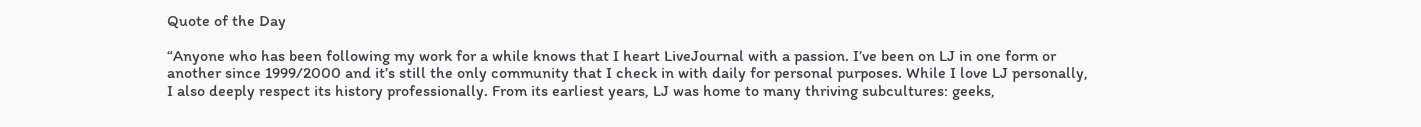Quote of the Day

“Anyone who has been following my work for a while knows that I heart LiveJournal with a passion. I’ve been on LJ in one form or another since 1999/2000 and it’s still the only community that I check in with daily for personal purposes. While I love LJ personally, I also deeply respect its history professionally. From its earliest years, LJ was home to many thriving subcultures: geeks,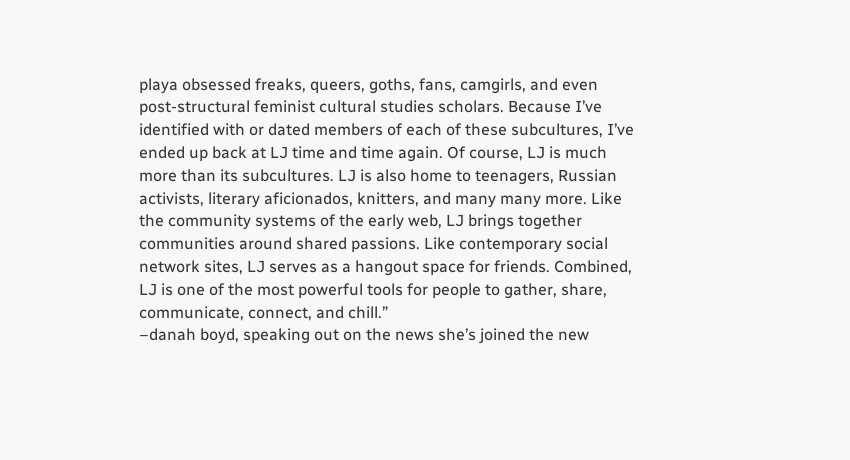playa obsessed freaks, queers, goths, fans, camgirls, and even post-structural feminist cultural studies scholars. Because I’ve identified with or dated members of each of these subcultures, I’ve ended up back at LJ time and time again. Of course, LJ is much more than its subcultures. LJ is also home to teenagers, Russian activists, literary aficionados, knitters, and many many more. Like the community systems of the early web, LJ brings together communities around shared passions. Like contemporary social network sites, LJ serves as a hangout space for friends. Combined, LJ is one of the most powerful tools for people to gather, share, communicate, connect, and chill.”
–danah boyd, speaking out on the news she’s joined the new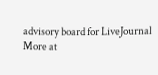advisory board for LiveJournal
More at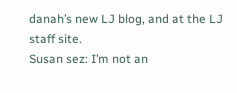danah’s new LJ blog, and at the LJ staff site.
Susan sez: I’m not an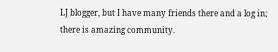LJ blogger, but I have many friends there and a log in; there is amazing community.